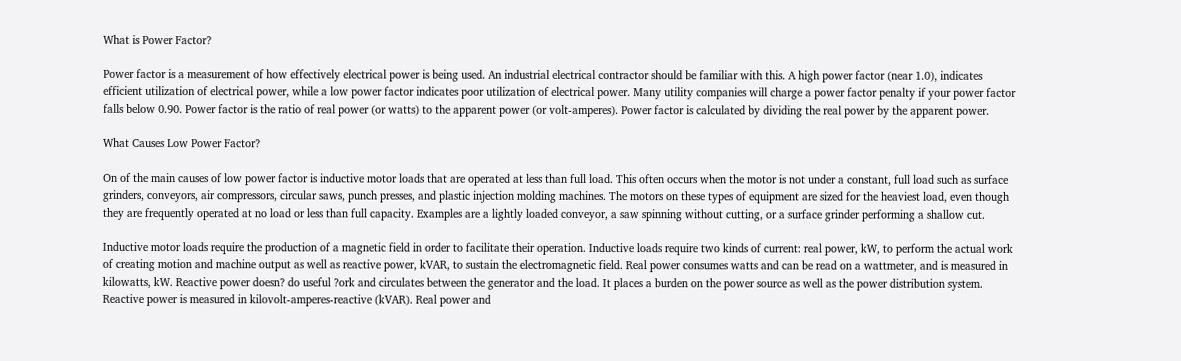What is Power Factor?

Power factor is a measurement of how effectively electrical power is being used. An industrial electrical contractor should be familiar with this. A high power factor (near 1.0), indicates efficient utilization of electrical power, while a low power factor indicates poor utilization of electrical power. Many utility companies will charge a power factor penalty if your power factor falls below 0.90. Power factor is the ratio of real power (or watts) to the apparent power (or volt-amperes). Power factor is calculated by dividing the real power by the apparent power.

What Causes Low Power Factor?

On of the main causes of low power factor is inductive motor loads that are operated at less than full load. This often occurs when the motor is not under a constant, full load such as surface grinders, conveyors, air compressors, circular saws, punch presses, and plastic injection molding machines. The motors on these types of equipment are sized for the heaviest load, even though they are frequently operated at no load or less than full capacity. Examples are a lightly loaded conveyor, a saw spinning without cutting, or a surface grinder performing a shallow cut.

Inductive motor loads require the production of a magnetic field in order to facilitate their operation. Inductive loads require two kinds of current: real power, kW, to perform the actual work of creating motion and machine output as well as reactive power, kVAR, to sustain the electromagnetic field. Real power consumes watts and can be read on a wattmeter, and is measured in kilowatts, kW. Reactive power doesn? do useful ?ork and circulates between the generator and the load. It places a burden on the power source as well as the power distribution system. Reactive power is measured in kilovolt-amperes-reactive (kVAR). Real power and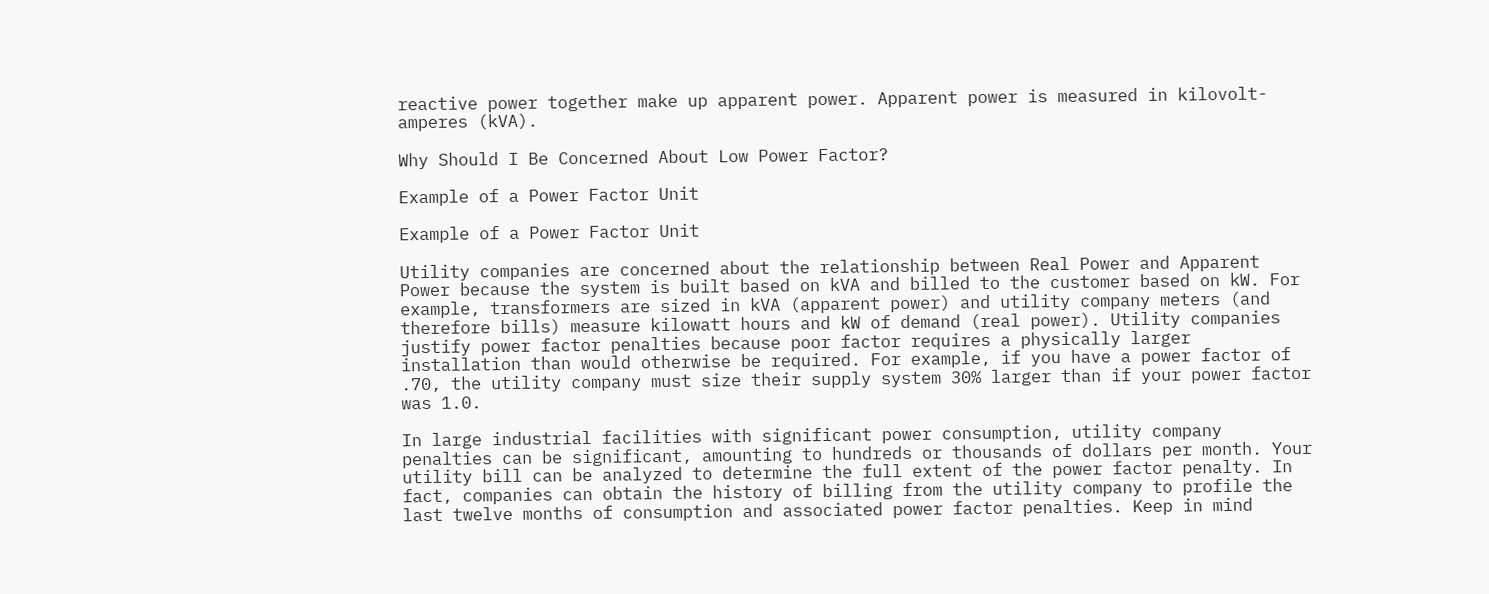reactive power together make up apparent power. Apparent power is measured in kilovolt-amperes (kVA).

Why Should I Be Concerned About Low Power Factor?

Example of a Power Factor Unit

Example of a Power Factor Unit

Utility companies are concerned about the relationship between Real Power and Apparent Power because the system is built based on kVA and billed to the customer based on kW. For example, transformers are sized in kVA (apparent power) and utility company meters (and therefore bills) measure kilowatt hours and kW of demand (real power). Utility companies justify power factor penalties because poor factor requires a physically larger installation than would otherwise be required. For example, if you have a power factor of .70, the utility company must size their supply system 30% larger than if your power factor was 1.0.

In large industrial facilities with significant power consumption, utility company penalties can be significant, amounting to hundreds or thousands of dollars per month. Your utility bill can be analyzed to determine the full extent of the power factor penalty. In fact, companies can obtain the history of billing from the utility company to profile the last twelve months of consumption and associated power factor penalties. Keep in mind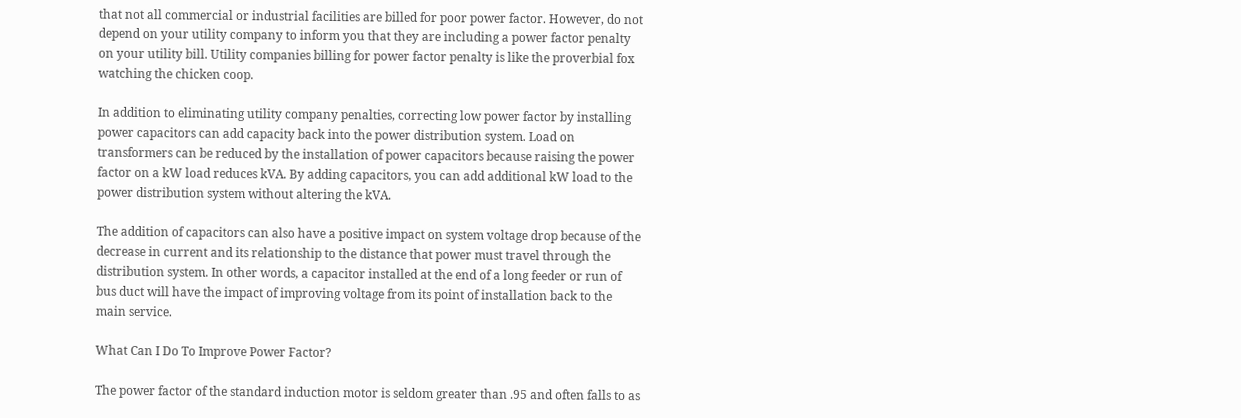that not all commercial or industrial facilities are billed for poor power factor. However, do not depend on your utility company to inform you that they are including a power factor penalty on your utility bill. Utility companies billing for power factor penalty is like the proverbial fox watching the chicken coop.

In addition to eliminating utility company penalties, correcting low power factor by installing power capacitors can add capacity back into the power distribution system. Load on transformers can be reduced by the installation of power capacitors because raising the power factor on a kW load reduces kVA. By adding capacitors, you can add additional kW load to the power distribution system without altering the kVA.

The addition of capacitors can also have a positive impact on system voltage drop because of the decrease in current and its relationship to the distance that power must travel through the distribution system. In other words, a capacitor installed at the end of a long feeder or run of bus duct will have the impact of improving voltage from its point of installation back to the main service.

What Can I Do To Improve Power Factor?

The power factor of the standard induction motor is seldom greater than .95 and often falls to as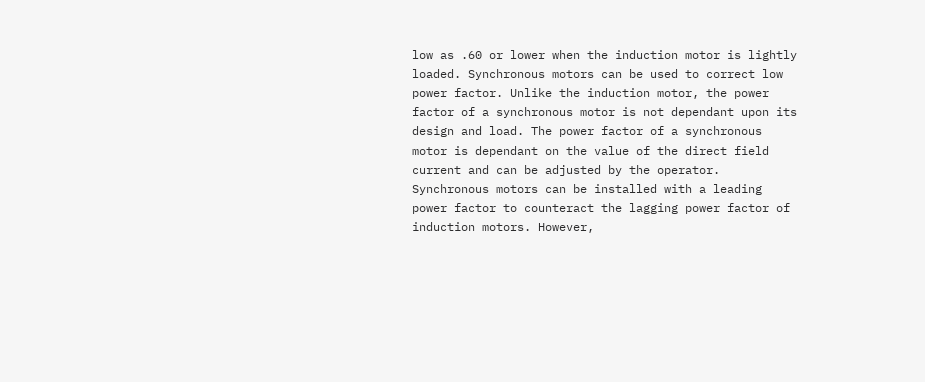low as .60 or lower when the induction motor is lightly loaded. Synchronous motors can be used to correct low power factor. Unlike the induction motor, the power factor of a synchronous motor is not dependant upon its design and load. The power factor of a synchronous motor is dependant on the value of the direct field current and can be adjusted by the operator. Synchronous motors can be installed with a leading power factor to counteract the lagging power factor of induction motors. However,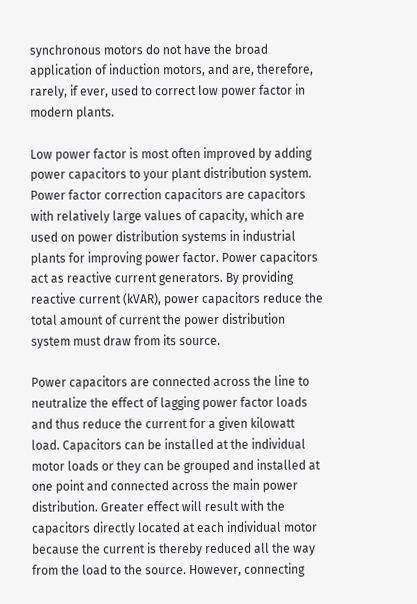synchronous motors do not have the broad application of induction motors, and are, therefore, rarely, if ever, used to correct low power factor in modern plants.

Low power factor is most often improved by adding power capacitors to your plant distribution system. Power factor correction capacitors are capacitors with relatively large values of capacity, which are used on power distribution systems in industrial plants for improving power factor. Power capacitors act as reactive current generators. By providing reactive current (kVAR), power capacitors reduce the total amount of current the power distribution system must draw from its source.

Power capacitors are connected across the line to neutralize the effect of lagging power factor loads and thus reduce the current for a given kilowatt load. Capacitors can be installed at the individual motor loads or they can be grouped and installed at one point and connected across the main power distribution. Greater effect will result with the capacitors directly located at each individual motor because the current is thereby reduced all the way from the load to the source. However, connecting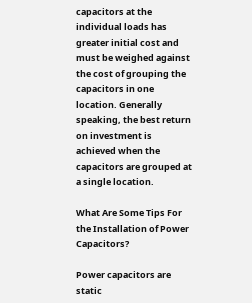capacitors at the individual loads has greater initial cost and must be weighed against the cost of grouping the capacitors in one location. Generally speaking, the best return on investment is achieved when the capacitors are grouped at a single location.

What Are Some Tips For the Installation of Power Capacitors?

Power capacitors are static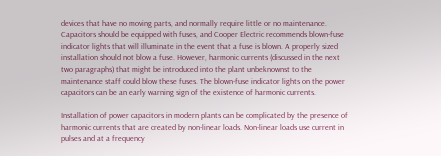devices that have no moving parts, and normally require little or no maintenance. Capacitors should be equipped with fuses, and Cooper Electric recommends blown-fuse indicator lights that will illuminate in the event that a fuse is blown. A properly sized installation should not blow a fuse. However, harmonic currents (discussed in the next two paragraphs) that might be introduced into the plant unbeknownst to the maintenance staff could blow these fuses. The blown-fuse indicator lights on the power capacitors can be an early warning sign of the existence of harmonic currents.

Installation of power capacitors in modern plants can be complicated by the presence of harmonic currents that are created by non-linear loads. Non-linear loads use current in pulses and at a frequency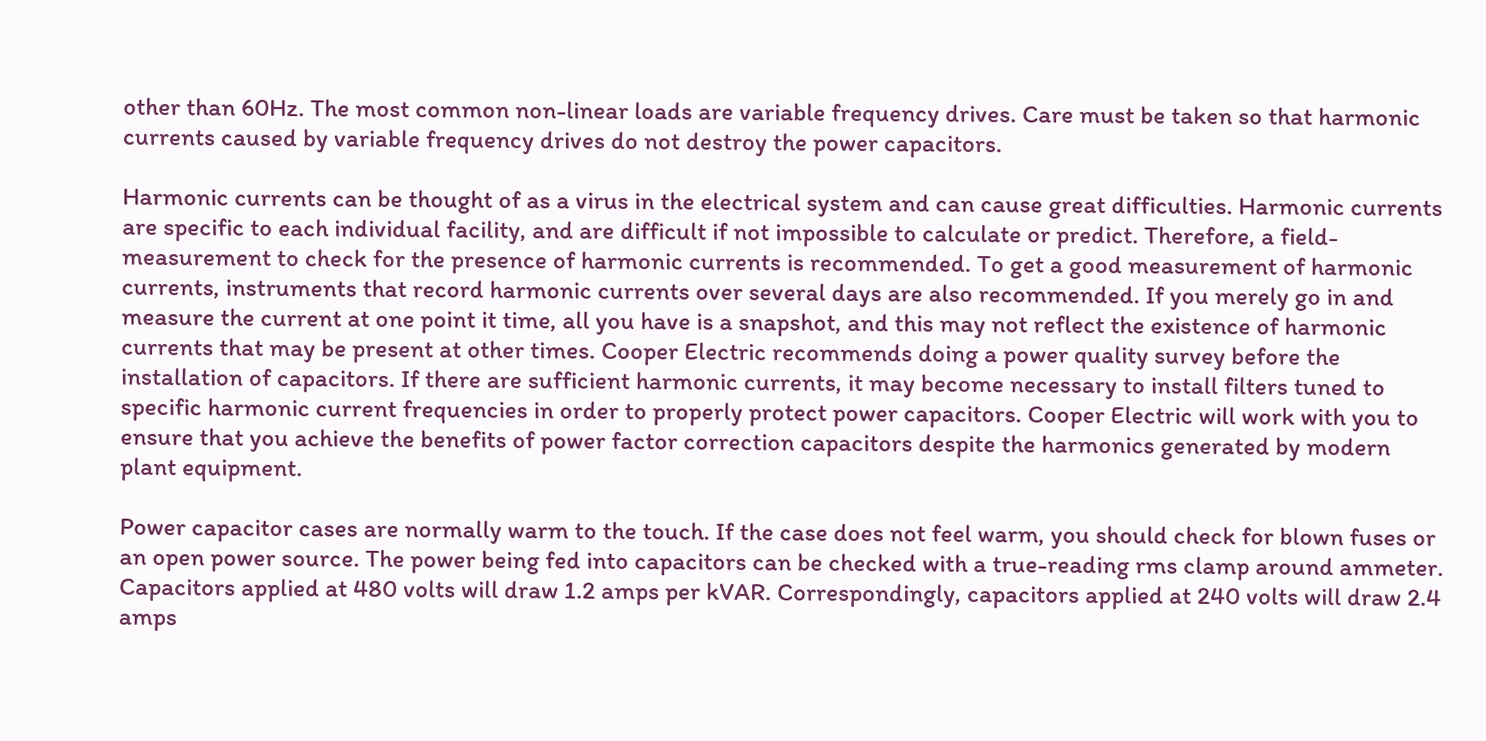other than 60Hz. The most common non-linear loads are variable frequency drives. Care must be taken so that harmonic currents caused by variable frequency drives do not destroy the power capacitors.

Harmonic currents can be thought of as a virus in the electrical system and can cause great difficulties. Harmonic currents are specific to each individual facility, and are difficult if not impossible to calculate or predict. Therefore, a field-measurement to check for the presence of harmonic currents is recommended. To get a good measurement of harmonic currents, instruments that record harmonic currents over several days are also recommended. If you merely go in and measure the current at one point it time, all you have is a snapshot, and this may not reflect the existence of harmonic currents that may be present at other times. Cooper Electric recommends doing a power quality survey before the installation of capacitors. If there are sufficient harmonic currents, it may become necessary to install filters tuned to specific harmonic current frequencies in order to properly protect power capacitors. Cooper Electric will work with you to ensure that you achieve the benefits of power factor correction capacitors despite the harmonics generated by modern plant equipment.

Power capacitor cases are normally warm to the touch. If the case does not feel warm, you should check for blown fuses or an open power source. The power being fed into capacitors can be checked with a true-reading rms clamp around ammeter. Capacitors applied at 480 volts will draw 1.2 amps per kVAR. Correspondingly, capacitors applied at 240 volts will draw 2.4 amps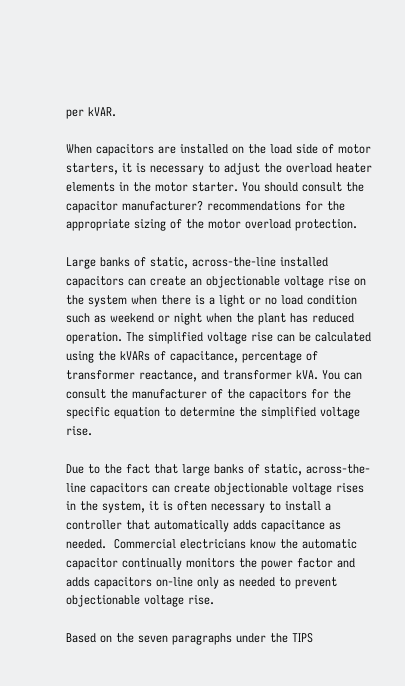per kVAR.

When capacitors are installed on the load side of motor starters, it is necessary to adjust the overload heater elements in the motor starter. You should consult the capacitor manufacturer? recommendations for the appropriate sizing of the motor overload protection.

Large banks of static, across-the-line installed capacitors can create an objectionable voltage rise on the system when there is a light or no load condition such as weekend or night when the plant has reduced operation. The simplified voltage rise can be calculated using the kVARs of capacitance, percentage of transformer reactance, and transformer kVA. You can consult the manufacturer of the capacitors for the specific equation to determine the simplified voltage rise.

Due to the fact that large banks of static, across-the-line capacitors can create objectionable voltage rises in the system, it is often necessary to install a controller that automatically adds capacitance as needed.  Commercial electricians know the automatic capacitor continually monitors the power factor and adds capacitors on-line only as needed to prevent objectionable voltage rise.

Based on the seven paragraphs under the TIPS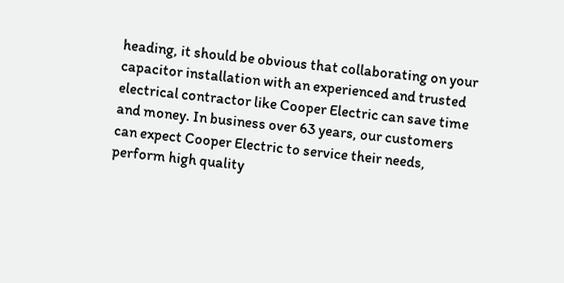heading, it should be obvious that collaborating on your capacitor installation with an experienced and trusted electrical contractor like Cooper Electric can save time and money. In business over 63 years, our customers can expect Cooper Electric to service their needs, perform high quality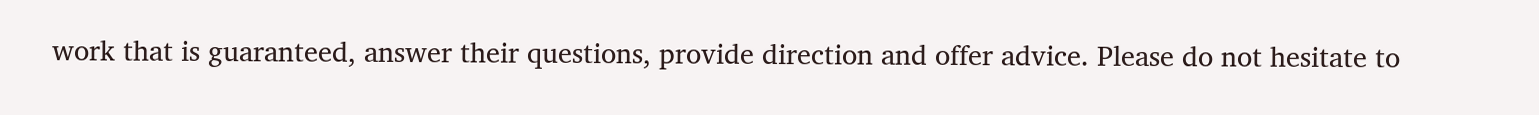work that is guaranteed, answer their questions, provide direction and offer advice. Please do not hesitate to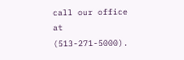call our office at (513-271-5000).